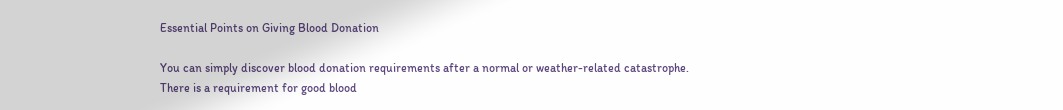Essential Points on Giving Blood Donation

You can simply discover blood donation requirements after a normal or weather-related catastrophe. There is a requirement for good blood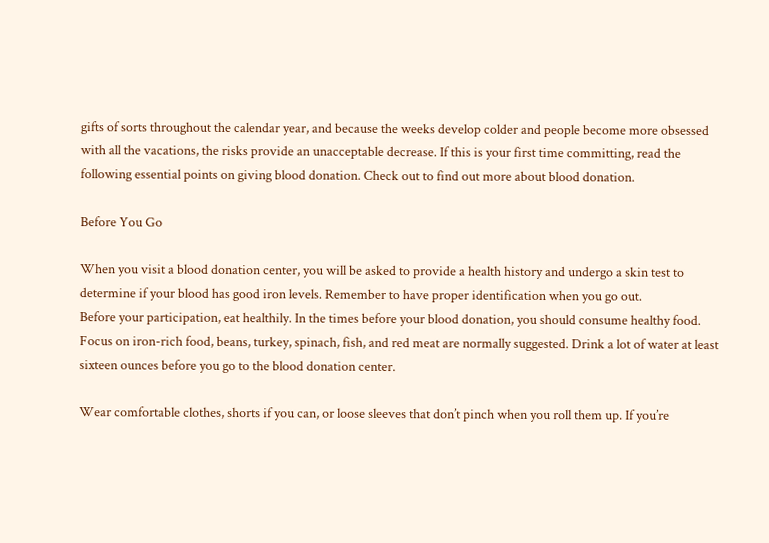gifts of sorts throughout the calendar year, and because the weeks develop colder and people become more obsessed with all the vacations, the risks provide an unacceptable decrease. If this is your first time committing, read the following essential points on giving blood donation. Check out to find out more about blood donation.

Before You Go

When you visit a blood donation center, you will be asked to provide a health history and undergo a skin test to determine if your blood has good iron levels. Remember to have proper identification when you go out.
Before your participation, eat healthily. In the times before your blood donation, you should consume healthy food. Focus on iron-rich food, beans, turkey, spinach, fish, and red meat are normally suggested. Drink a lot of water at least sixteen ounces before you go to the blood donation center.

Wear comfortable clothes, shorts if you can, or loose sleeves that don’t pinch when you roll them up. If you’re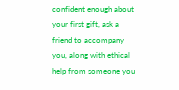confident enough about your first gift, ask a friend to accompany you, along with ethical help from someone you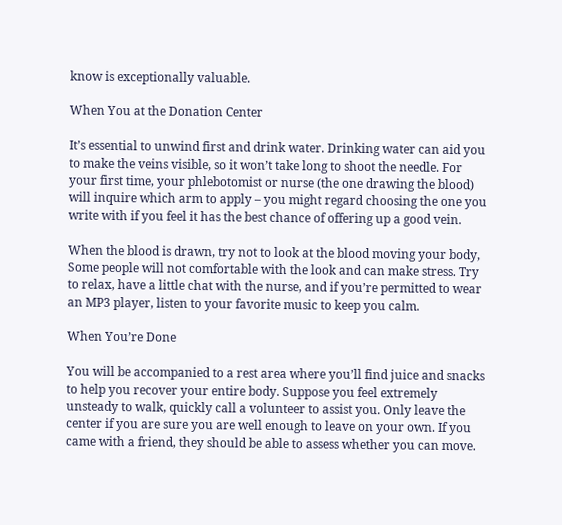know is exceptionally valuable.

When You at the Donation Center

It’s essential to unwind first and drink water. Drinking water can aid you to make the veins visible, so it won’t take long to shoot the needle. For your first time, your phlebotomist or nurse (the one drawing the blood) will inquire which arm to apply – you might regard choosing the one you write with if you feel it has the best chance of offering up a good vein.

When the blood is drawn, try not to look at the blood moving your body, Some people will not comfortable with the look and can make stress. Try to relax, have a little chat with the nurse, and if you’re permitted to wear an MP3 player, listen to your favorite music to keep you calm.

When You’re Done

You will be accompanied to a rest area where you’ll find juice and snacks to help you recover your entire body. Suppose you feel extremely unsteady to walk, quickly call a volunteer to assist you. Only leave the center if you are sure you are well enough to leave on your own. If you came with a friend, they should be able to assess whether you can move.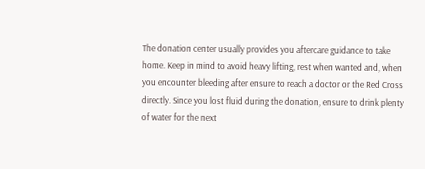The donation center usually provides you aftercare guidance to take home. Keep in mind to avoid heavy lifting, rest when wanted and, when you encounter bleeding after ensure to reach a doctor or the Red Cross directly. Since you lost fluid during the donation, ensure to drink plenty of water for the next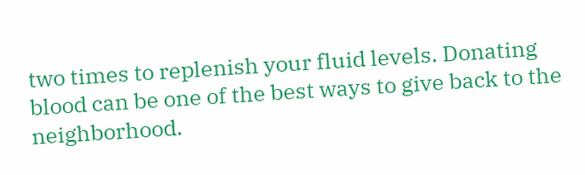two times to replenish your fluid levels. Donating blood can be one of the best ways to give back to the neighborhood.